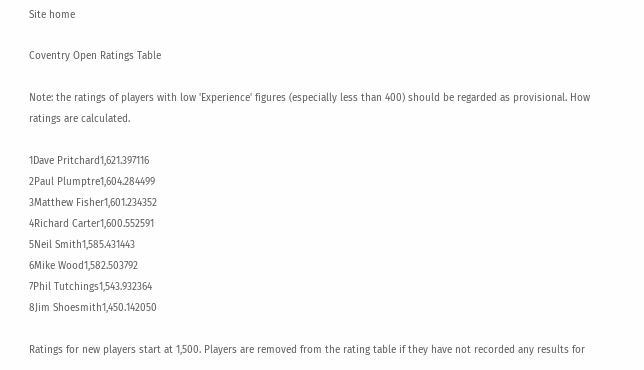Site home

Coventry Open Ratings Table

Note: the ratings of players with low 'Experience' figures (especially less than 400) should be regarded as provisional. How ratings are calculated.

1Dave Pritchard1,621.397116
2Paul Plumptre1,604.284499
3Matthew Fisher1,601.234352
4Richard Carter1,600.552591
5Neil Smith1,585.431443
6Mike Wood1,582.503792
7Phil Tutchings1,543.932364
8Jim Shoesmith1,450.142050

Ratings for new players start at 1,500. Players are removed from the rating table if they have not recorded any results for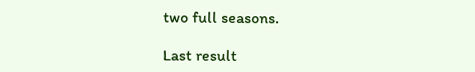two full seasons.

Last result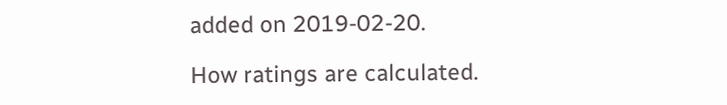added on 2019-02-20.

How ratings are calculated.